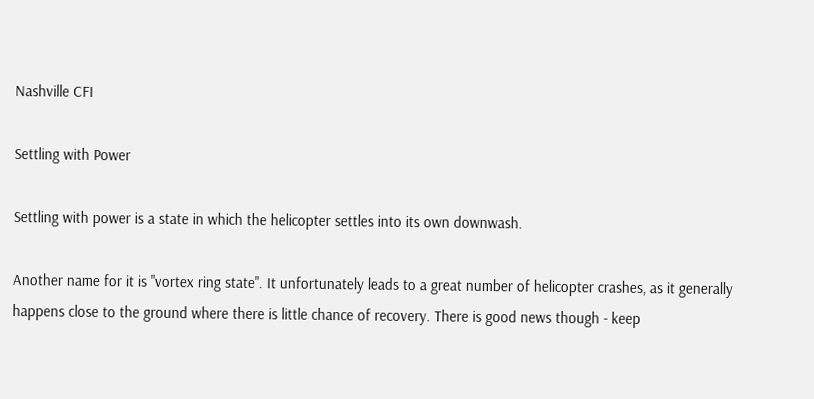Nashville CFI

Settling with Power

Settling with power is a state in which the helicopter settles into its own downwash.

Another name for it is "vortex ring state". It unfortunately leads to a great number of helicopter crashes, as it generally happens close to the ground where there is little chance of recovery. There is good news though - keep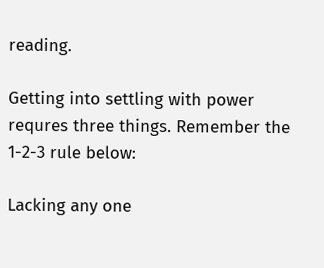reading.

Getting into settling with power requres three things. Remember the 1-2-3 rule below:

Lacking any one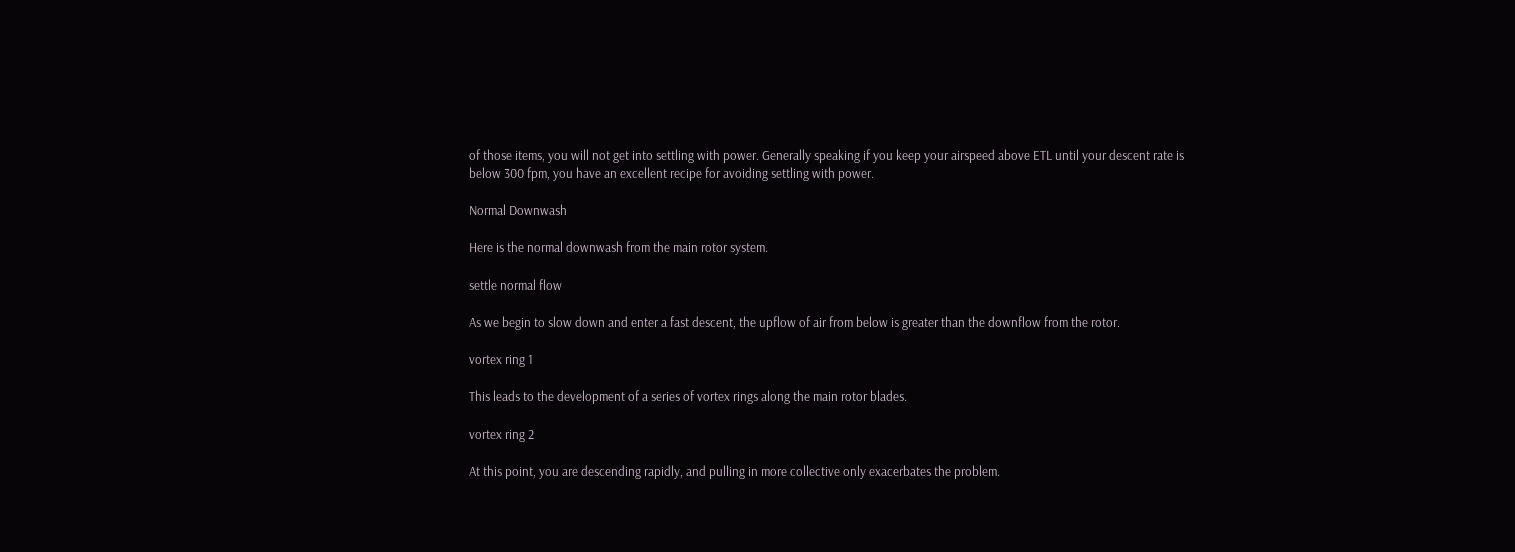of those items, you will not get into settling with power. Generally speaking if you keep your airspeed above ETL until your descent rate is below 300 fpm, you have an excellent recipe for avoiding settling with power.

Normal Downwash

Here is the normal downwash from the main rotor system.

settle normal flow

As we begin to slow down and enter a fast descent, the upflow of air from below is greater than the downflow from the rotor.

vortex ring 1

This leads to the development of a series of vortex rings along the main rotor blades.

vortex ring 2

At this point, you are descending rapidly, and pulling in more collective only exacerbates the problem.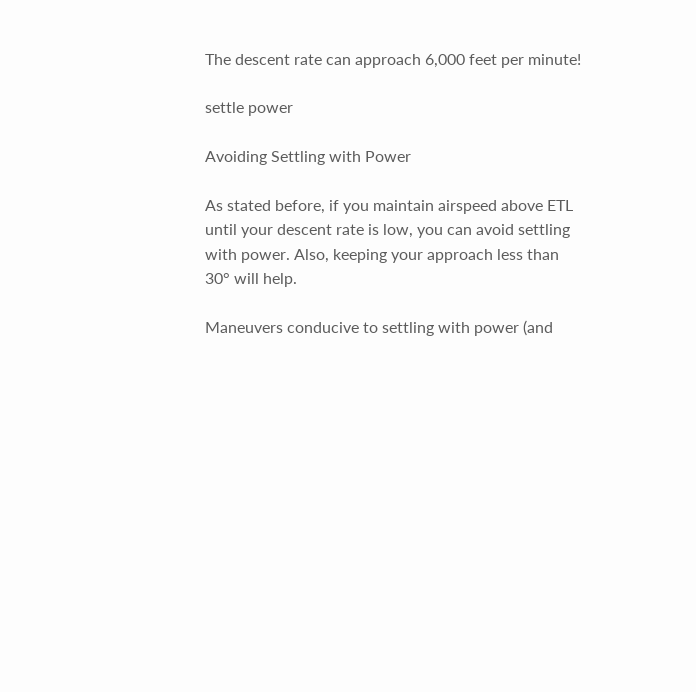The descent rate can approach 6,000 feet per minute!

settle power

Avoiding Settling with Power

As stated before, if you maintain airspeed above ETL until your descent rate is low, you can avoid settling with power. Also, keeping your approach less than 30° will help.

Maneuvers conducive to settling with power (and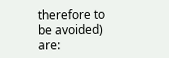therefore to be avoided) are: